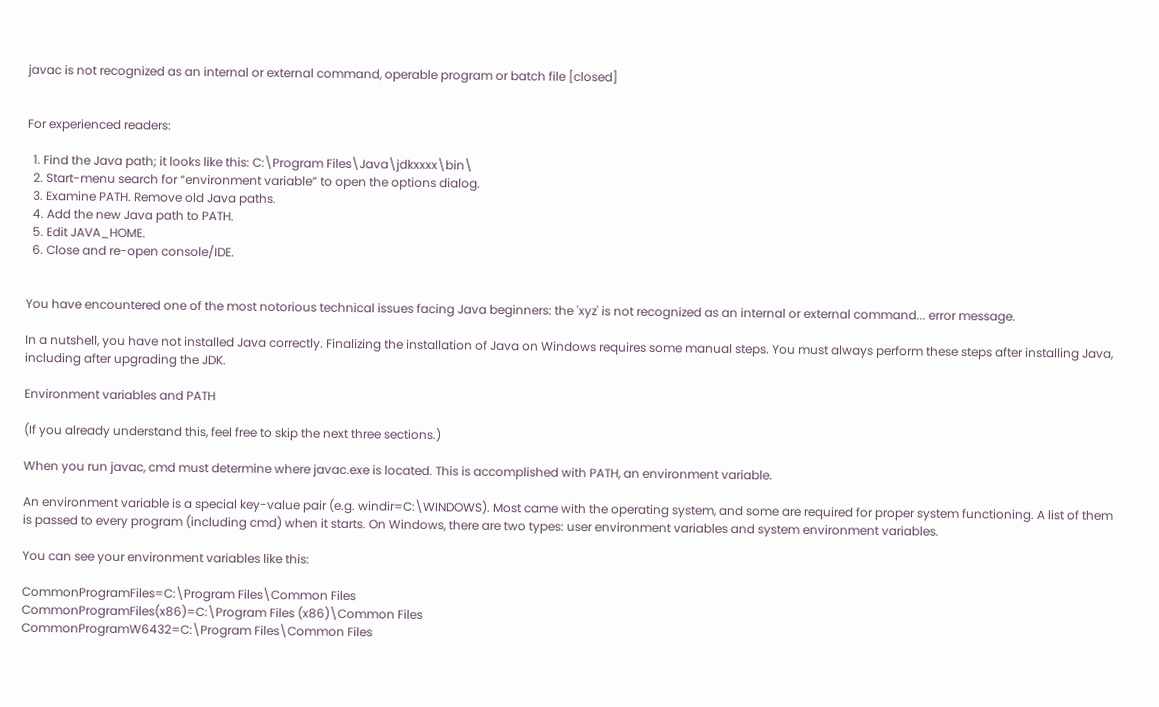javac is not recognized as an internal or external command, operable program or batch file [closed]


For experienced readers:

  1. Find the Java path; it looks like this: C:\Program Files\Java\jdkxxxx\bin\
  2. Start-menu search for “environment variable” to open the options dialog.
  3. Examine PATH. Remove old Java paths.
  4. Add the new Java path to PATH.
  5. Edit JAVA_HOME.
  6. Close and re-open console/IDE.


You have encountered one of the most notorious technical issues facing Java beginners: the 'xyz' is not recognized as an internal or external command... error message.

In a nutshell, you have not installed Java correctly. Finalizing the installation of Java on Windows requires some manual steps. You must always perform these steps after installing Java, including after upgrading the JDK.

Environment variables and PATH

(If you already understand this, feel free to skip the next three sections.)

When you run javac, cmd must determine where javac.exe is located. This is accomplished with PATH, an environment variable.

An environment variable is a special key-value pair (e.g. windir=C:\WINDOWS). Most came with the operating system, and some are required for proper system functioning. A list of them is passed to every program (including cmd) when it starts. On Windows, there are two types: user environment variables and system environment variables.

You can see your environment variables like this:

CommonProgramFiles=C:\Program Files\Common Files
CommonProgramFiles(x86)=C:\Program Files (x86)\Common Files
CommonProgramW6432=C:\Program Files\Common Files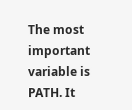The most important variable is PATH. It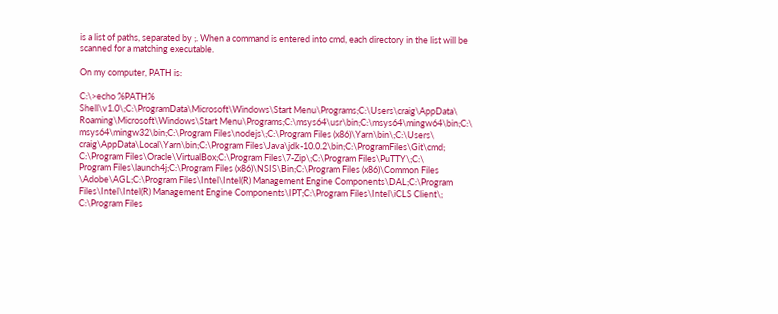is a list of paths, separated by ;. When a command is entered into cmd, each directory in the list will be scanned for a matching executable.

On my computer, PATH is:

C:\>echo %PATH%
Shell\v1.0\;C:\ProgramData\Microsoft\Windows\Start Menu\Programs;C:\Users\craig\AppData\
Roaming\Microsoft\Windows\Start Menu\Programs;C:\msys64\usr\bin;C:\msys64\mingw64\bin;C:\
msys64\mingw32\bin;C:\Program Files\nodejs\;C:\Program Files (x86)\Yarn\bin\;C:\Users\
craig\AppData\Local\Yarn\bin;C:\Program Files\Java\jdk-10.0.2\bin;C:\ProgramFiles\Git\cmd;
C:\Program Files\Oracle\VirtualBox;C:\Program Files\7-Zip\;C:\Program Files\PuTTY\;C:\
Program Files\launch4j;C:\Program Files (x86)\NSIS\Bin;C:\Program Files (x86)\Common Files
\Adobe\AGL;C:\Program Files\Intel\Intel(R) Management Engine Components\DAL;C:\Program
Files\Intel\Intel(R) Management Engine Components\IPT;C:\Program Files\Intel\iCLS Client\;
C:\Program Files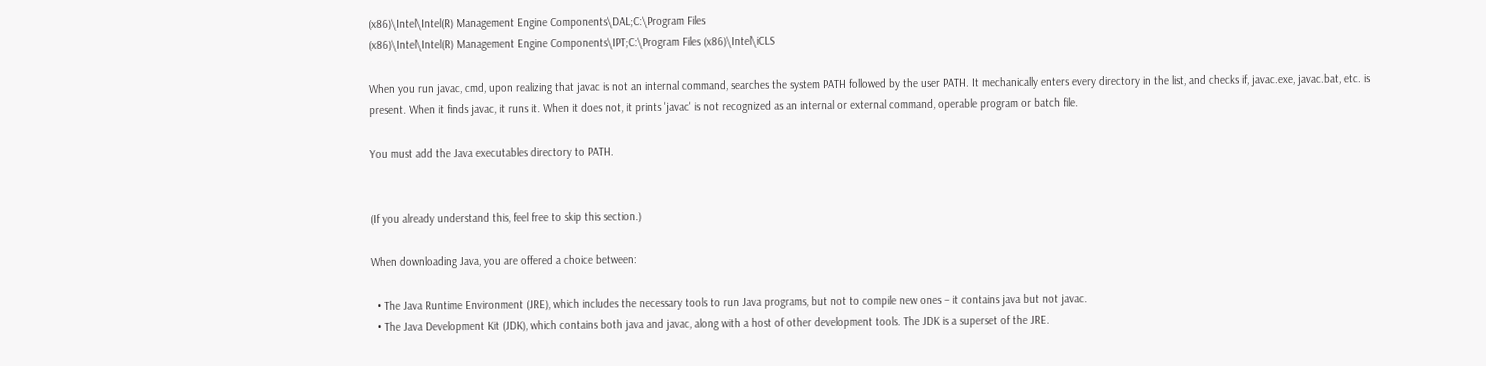(x86)\Intel\Intel(R) Management Engine Components\DAL;C:\Program Files
(x86)\Intel\Intel(R) Management Engine Components\IPT;C:\Program Files (x86)\Intel\iCLS

When you run javac, cmd, upon realizing that javac is not an internal command, searches the system PATH followed by the user PATH. It mechanically enters every directory in the list, and checks if, javac.exe, javac.bat, etc. is present. When it finds javac, it runs it. When it does not, it prints 'javac' is not recognized as an internal or external command, operable program or batch file.

You must add the Java executables directory to PATH.


(If you already understand this, feel free to skip this section.)

When downloading Java, you are offered a choice between:

  • The Java Runtime Environment (JRE), which includes the necessary tools to run Java programs, but not to compile new ones – it contains java but not javac.
  • The Java Development Kit (JDK), which contains both java and javac, along with a host of other development tools. The JDK is a superset of the JRE.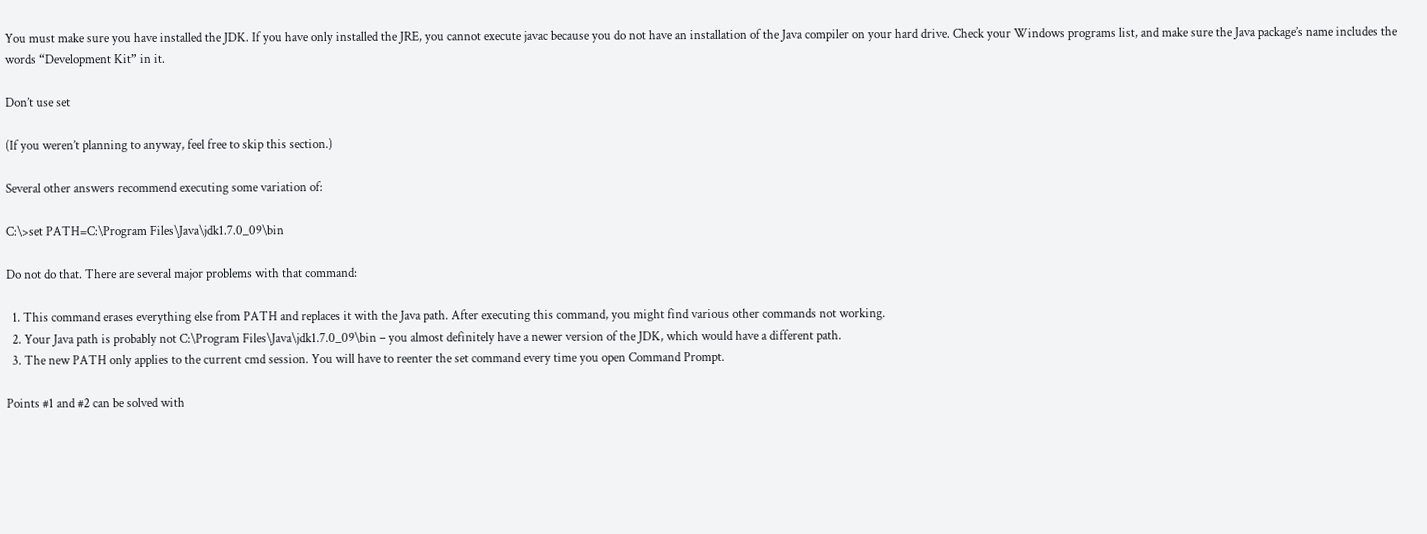You must make sure you have installed the JDK. If you have only installed the JRE, you cannot execute javac because you do not have an installation of the Java compiler on your hard drive. Check your Windows programs list, and make sure the Java package’s name includes the words “Development Kit” in it.

Don’t use set

(If you weren’t planning to anyway, feel free to skip this section.)

Several other answers recommend executing some variation of:

C:\>set PATH=C:\Program Files\Java\jdk1.7.0_09\bin

Do not do that. There are several major problems with that command:

  1. This command erases everything else from PATH and replaces it with the Java path. After executing this command, you might find various other commands not working.
  2. Your Java path is probably not C:\Program Files\Java\jdk1.7.0_09\bin – you almost definitely have a newer version of the JDK, which would have a different path.
  3. The new PATH only applies to the current cmd session. You will have to reenter the set command every time you open Command Prompt.

Points #1 and #2 can be solved with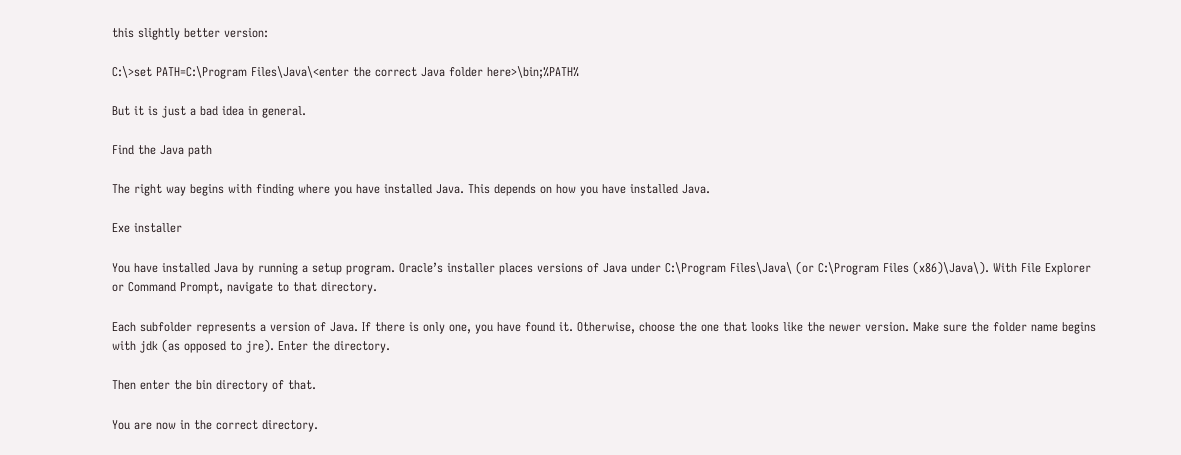this slightly better version:

C:\>set PATH=C:\Program Files\Java\<enter the correct Java folder here>\bin;%PATH%

But it is just a bad idea in general.

Find the Java path

The right way begins with finding where you have installed Java. This depends on how you have installed Java.

Exe installer

You have installed Java by running a setup program. Oracle’s installer places versions of Java under C:\Program Files\Java\ (or C:\Program Files (x86)\Java\). With File Explorer or Command Prompt, navigate to that directory.

Each subfolder represents a version of Java. If there is only one, you have found it. Otherwise, choose the one that looks like the newer version. Make sure the folder name begins with jdk (as opposed to jre). Enter the directory.

Then enter the bin directory of that.

You are now in the correct directory.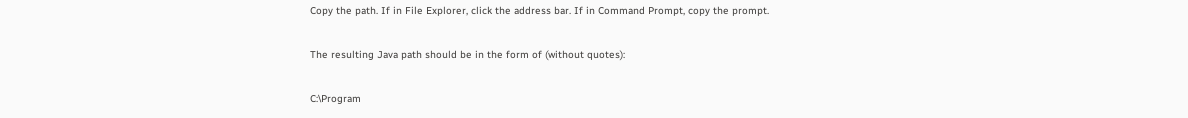Copy the path. If in File Explorer, click the address bar. If in Command Prompt, copy the prompt.

The resulting Java path should be in the form of (without quotes):

C:\Program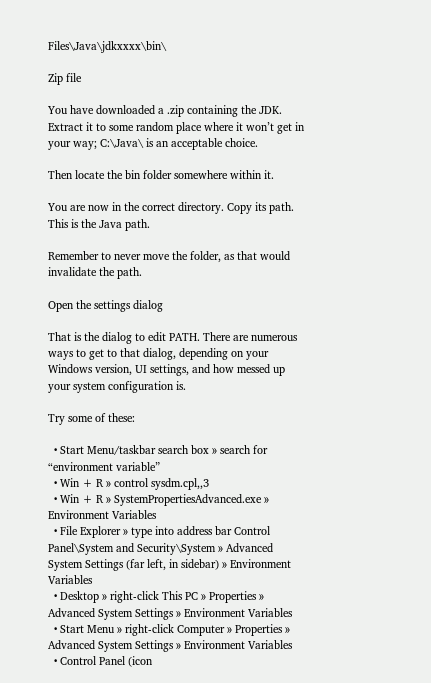Files\Java\jdkxxxx\bin\

Zip file

You have downloaded a .zip containing the JDK. Extract it to some random place where it won’t get in your way; C:\Java\ is an acceptable choice.

Then locate the bin folder somewhere within it.

You are now in the correct directory. Copy its path. This is the Java path.

Remember to never move the folder, as that would invalidate the path.

Open the settings dialog

That is the dialog to edit PATH. There are numerous ways to get to that dialog, depending on your Windows version, UI settings, and how messed up your system configuration is.

Try some of these:

  • Start Menu/taskbar search box » search for “environment variable”
  • Win + R » control sysdm.cpl,,3
  • Win + R » SystemPropertiesAdvanced.exe » Environment Variables
  • File Explorer » type into address bar Control Panel\System and Security\System » Advanced System Settings (far left, in sidebar) » Environment Variables
  • Desktop » right-click This PC » Properties » Advanced System Settings » Environment Variables
  • Start Menu » right-click Computer » Properties » Advanced System Settings » Environment Variables
  • Control Panel (icon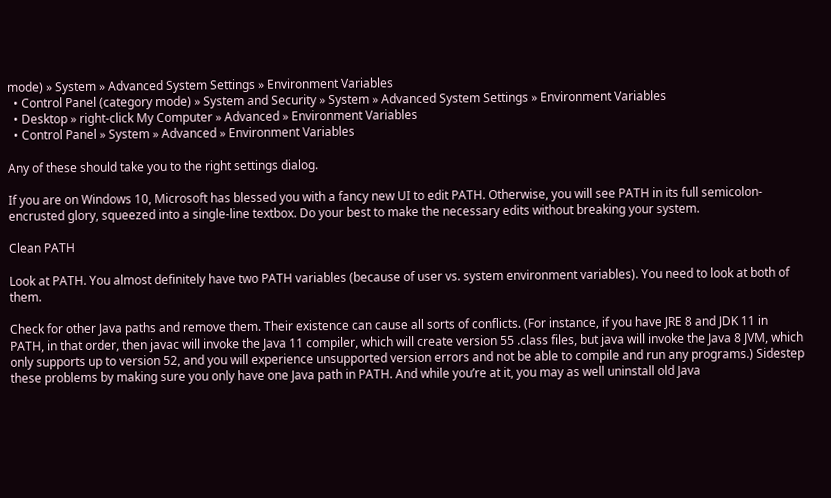mode) » System » Advanced System Settings » Environment Variables
  • Control Panel (category mode) » System and Security » System » Advanced System Settings » Environment Variables
  • Desktop » right-click My Computer » Advanced » Environment Variables
  • Control Panel » System » Advanced » Environment Variables

Any of these should take you to the right settings dialog.

If you are on Windows 10, Microsoft has blessed you with a fancy new UI to edit PATH. Otherwise, you will see PATH in its full semicolon-encrusted glory, squeezed into a single-line textbox. Do your best to make the necessary edits without breaking your system.

Clean PATH

Look at PATH. You almost definitely have two PATH variables (because of user vs. system environment variables). You need to look at both of them.

Check for other Java paths and remove them. Their existence can cause all sorts of conflicts. (For instance, if you have JRE 8 and JDK 11 in PATH, in that order, then javac will invoke the Java 11 compiler, which will create version 55 .class files, but java will invoke the Java 8 JVM, which only supports up to version 52, and you will experience unsupported version errors and not be able to compile and run any programs.) Sidestep these problems by making sure you only have one Java path in PATH. And while you’re at it, you may as well uninstall old Java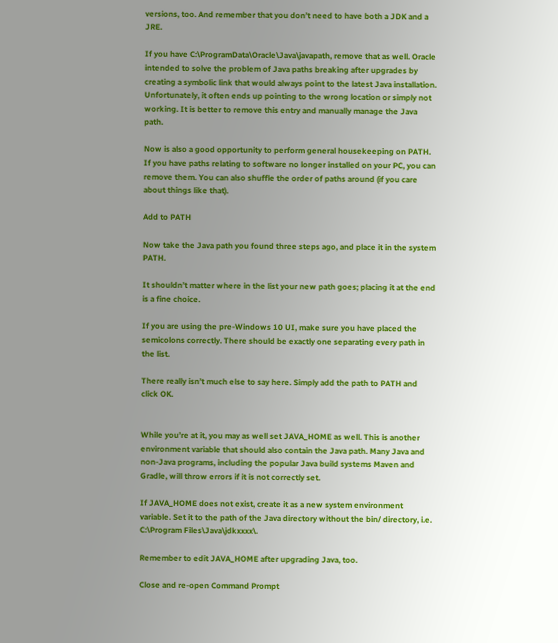versions, too. And remember that you don’t need to have both a JDK and a JRE.

If you have C:\ProgramData\Oracle\Java\javapath, remove that as well. Oracle intended to solve the problem of Java paths breaking after upgrades by creating a symbolic link that would always point to the latest Java installation. Unfortunately, it often ends up pointing to the wrong location or simply not working. It is better to remove this entry and manually manage the Java path.

Now is also a good opportunity to perform general housekeeping on PATH. If you have paths relating to software no longer installed on your PC, you can remove them. You can also shuffle the order of paths around (if you care about things like that).

Add to PATH

Now take the Java path you found three steps ago, and place it in the system PATH.

It shouldn’t matter where in the list your new path goes; placing it at the end is a fine choice.

If you are using the pre-Windows 10 UI, make sure you have placed the semicolons correctly. There should be exactly one separating every path in the list.

There really isn’t much else to say here. Simply add the path to PATH and click OK.


While you’re at it, you may as well set JAVA_HOME as well. This is another environment variable that should also contain the Java path. Many Java and non-Java programs, including the popular Java build systems Maven and Gradle, will throw errors if it is not correctly set.

If JAVA_HOME does not exist, create it as a new system environment variable. Set it to the path of the Java directory without the bin/ directory, i.e. C:\Program Files\Java\jdkxxxx\.

Remember to edit JAVA_HOME after upgrading Java, too.

Close and re-open Command Prompt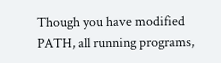Though you have modified PATH, all running programs,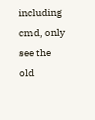including cmd, only see the old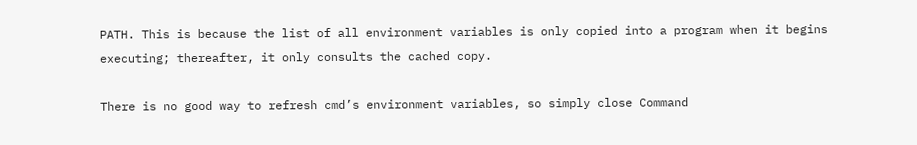PATH. This is because the list of all environment variables is only copied into a program when it begins executing; thereafter, it only consults the cached copy.

There is no good way to refresh cmd’s environment variables, so simply close Command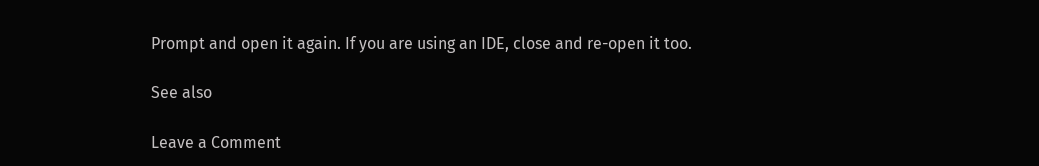Prompt and open it again. If you are using an IDE, close and re-open it too.

See also

Leave a Comment